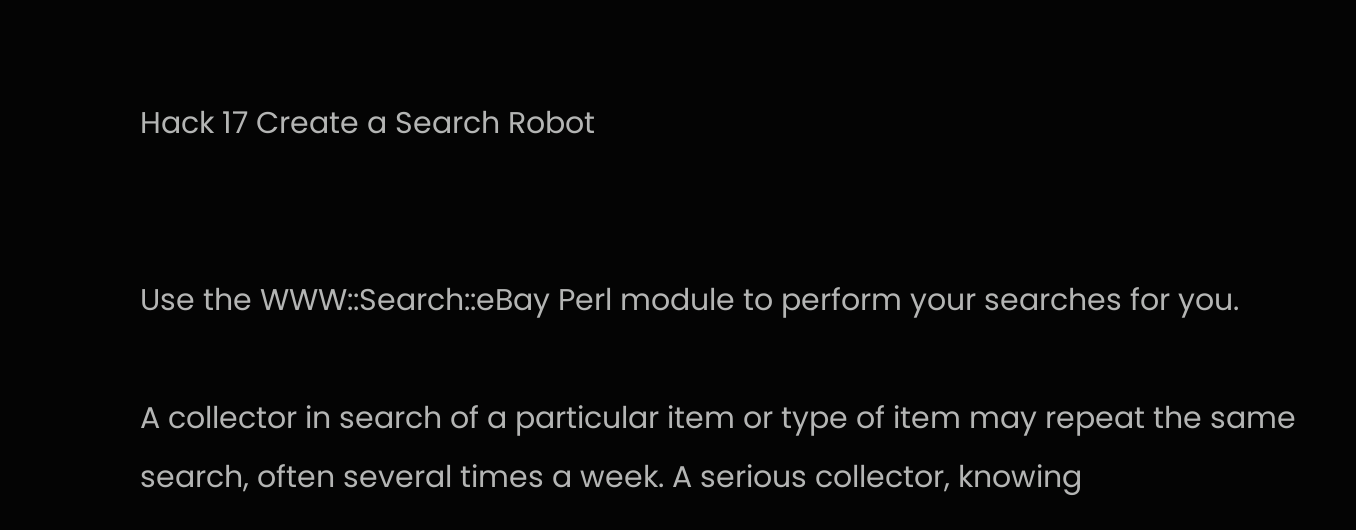Hack 17 Create a Search Robot


Use the WWW::Search::eBay Perl module to perform your searches for you.

A collector in search of a particular item or type of item may repeat the same search, often several times a week. A serious collector, knowing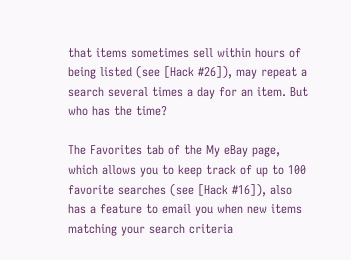that items sometimes sell within hours of being listed (see [Hack #26]), may repeat a search several times a day for an item. But who has the time?

The Favorites tab of the My eBay page, which allows you to keep track of up to 100 favorite searches (see [Hack #16]), also has a feature to email you when new items matching your search criteria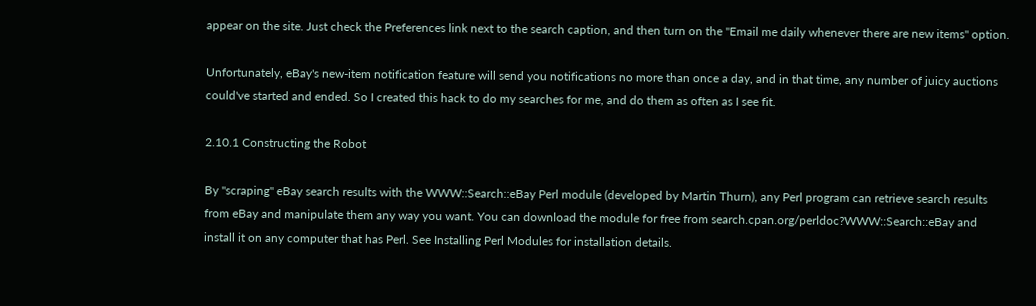appear on the site. Just check the Preferences link next to the search caption, and then turn on the "Email me daily whenever there are new items" option.

Unfortunately, eBay's new-item notification feature will send you notifications no more than once a day, and in that time, any number of juicy auctions could've started and ended. So I created this hack to do my searches for me, and do them as often as I see fit.

2.10.1 Constructing the Robot

By "scraping" eBay search results with the WWW::Search::eBay Perl module (developed by Martin Thurn), any Perl program can retrieve search results from eBay and manipulate them any way you want. You can download the module for free from search.cpan.org/perldoc?WWW::Search::eBay and install it on any computer that has Perl. See Installing Perl Modules for installation details.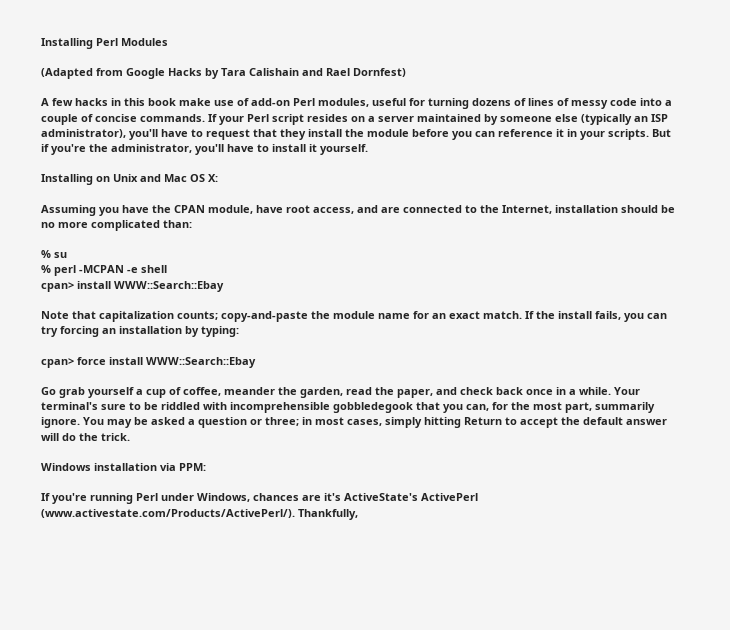Installing Perl Modules

(Adapted from Google Hacks by Tara Calishain and Rael Dornfest)

A few hacks in this book make use of add-on Perl modules, useful for turning dozens of lines of messy code into a couple of concise commands. If your Perl script resides on a server maintained by someone else (typically an ISP administrator), you'll have to request that they install the module before you can reference it in your scripts. But if you're the administrator, you'll have to install it yourself.

Installing on Unix and Mac OS X:

Assuming you have the CPAN module, have root access, and are connected to the Internet, installation should be no more complicated than:

% su
% perl -MCPAN -e shell
cpan> install WWW::Search::Ebay

Note that capitalization counts; copy-and-paste the module name for an exact match. If the install fails, you can try forcing an installation by typing:

cpan> force install WWW::Search::Ebay

Go grab yourself a cup of coffee, meander the garden, read the paper, and check back once in a while. Your terminal's sure to be riddled with incomprehensible gobbledegook that you can, for the most part, summarily ignore. You may be asked a question or three; in most cases, simply hitting Return to accept the default answer will do the trick.

Windows installation via PPM:

If you're running Perl under Windows, chances are it's ActiveState's ActivePerl (www.activestate.com/Products/ActivePerl/). Thankfully,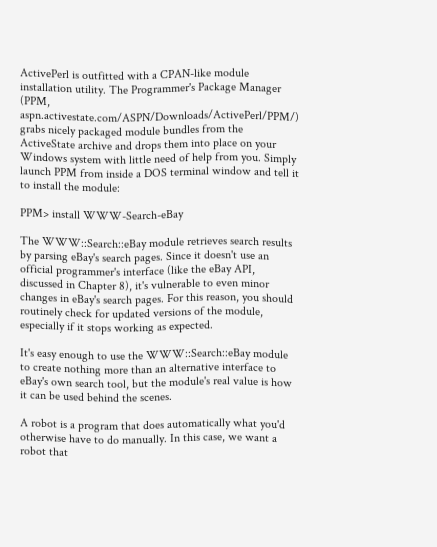ActivePerl is outfitted with a CPAN-like module installation utility. The Programmer's Package Manager (PPM, aspn.activestate.com/ASPN/Downloads/ActivePerl/PPM/) grabs nicely packaged module bundles from the ActiveState archive and drops them into place on your Windows system with little need of help from you. Simply launch PPM from inside a DOS terminal window and tell it to install the module:

PPM> install WWW-Search-eBay

The WWW::Search::eBay module retrieves search results by parsing eBay's search pages. Since it doesn't use an official programmer's interface (like the eBay API, discussed in Chapter 8), it's vulnerable to even minor changes in eBay's search pages. For this reason, you should routinely check for updated versions of the module, especially if it stops working as expected.

It's easy enough to use the WWW::Search::eBay module to create nothing more than an alternative interface to eBay's own search tool, but the module's real value is how it can be used behind the scenes.

A robot is a program that does automatically what you'd otherwise have to do manually. In this case, we want a robot that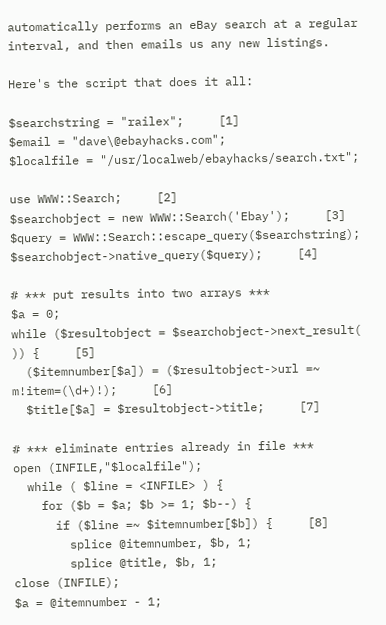automatically performs an eBay search at a regular interval, and then emails us any new listings.

Here's the script that does it all:

$searchstring = "railex";     [1]
$email = "dave\@ebayhacks.com";
$localfile = "/usr/localweb/ebayhacks/search.txt";

use WWW::Search;     [2]
$searchobject = new WWW::Search('Ebay');     [3]
$query = WWW::Search::escape_query($searchstring);
$searchobject->native_query($query);     [4]

# *** put results into two arrays ***
$a = 0;
while ($resultobject = $searchobject->next_result(  )) {     [5]
  ($itemnumber[$a]) = ($resultobject->url =~ m!item=(\d+)!);     [6]
  $title[$a] = $resultobject->title;     [7]

# *** eliminate entries already in file ***
open (INFILE,"$localfile");
  while ( $line = <INFILE> ) {
    for ($b = $a; $b >= 1; $b--) {
      if ($line =~ $itemnumber[$b]) {     [8]
        splice @itemnumber, $b, 1;
        splice @title, $b, 1;
close (INFILE);
$a = @itemnumber - 1;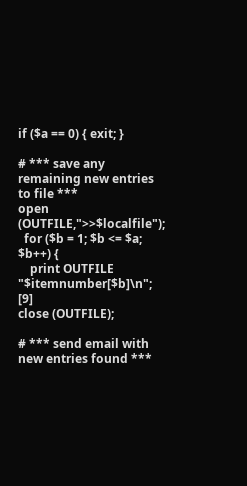if ($a == 0) { exit; }

# *** save any remaining new entries to file ***
open (OUTFILE,">>$localfile");
  for ($b = 1; $b <= $a; $b++) {
    print OUTFILE "$itemnumber[$b]\n";     [9]
close (OUTFILE);

# *** send email with new entries found ***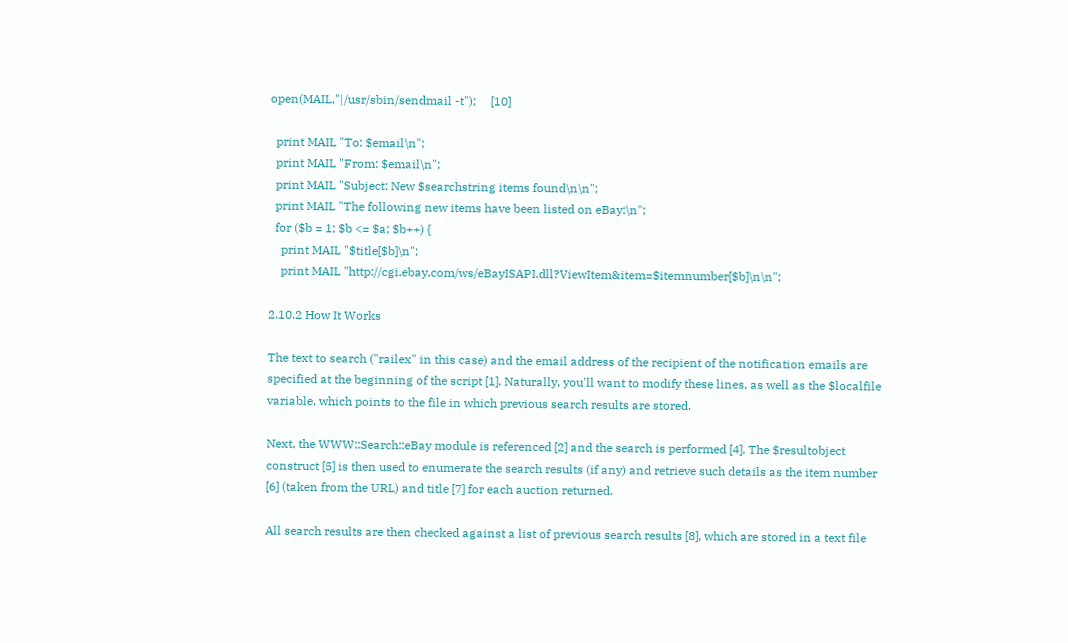open(MAIL,"|/usr/sbin/sendmail -t");     [10]

  print MAIL "To: $email\n";
  print MAIL "From: $email\n";
  print MAIL "Subject: New $searchstring items found\n\n";
  print MAIL "The following new items have been listed on eBay:\n";
  for ($b = 1; $b <= $a; $b++) {
    print MAIL "$title[$b]\n";
    print MAIL "http://cgi.ebay.com/ws/eBayISAPI.dll?ViewItem&item=$itemnumber[$b]\n\n";

2.10.2 How It Works

The text to search ("railex" in this case) and the email address of the recipient of the notification emails are specified at the beginning of the script [1]. Naturally, you'll want to modify these lines, as well as the $localfile variable, which points to the file in which previous search results are stored.

Next, the WWW::Search::eBay module is referenced [2] and the search is performed [4]. The $resultobject construct [5] is then used to enumerate the search results (if any) and retrieve such details as the item number [6] (taken from the URL) and title [7] for each auction returned.

All search results are then checked against a list of previous search results [8], which are stored in a text file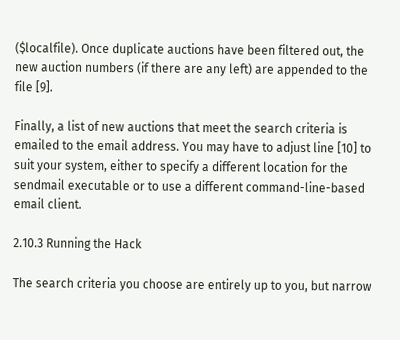($localfile). Once duplicate auctions have been filtered out, the new auction numbers (if there are any left) are appended to the file [9].

Finally, a list of new auctions that meet the search criteria is emailed to the email address. You may have to adjust line [10] to suit your system, either to specify a different location for the sendmail executable or to use a different command-line-based email client.

2.10.3 Running the Hack

The search criteria you choose are entirely up to you, but narrow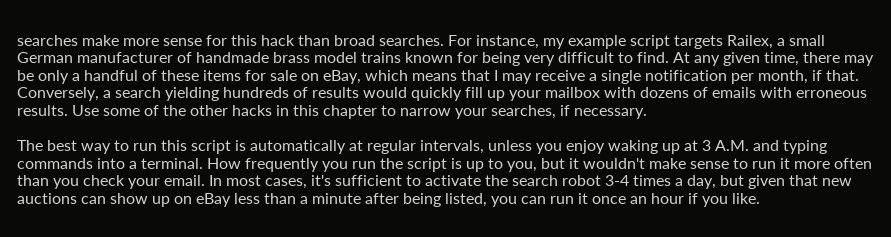searches make more sense for this hack than broad searches. For instance, my example script targets Railex, a small German manufacturer of handmade brass model trains known for being very difficult to find. At any given time, there may be only a handful of these items for sale on eBay, which means that I may receive a single notification per month, if that. Conversely, a search yielding hundreds of results would quickly fill up your mailbox with dozens of emails with erroneous results. Use some of the other hacks in this chapter to narrow your searches, if necessary.

The best way to run this script is automatically at regular intervals, unless you enjoy waking up at 3 A.M. and typing commands into a terminal. How frequently you run the script is up to you, but it wouldn't make sense to run it more often than you check your email. In most cases, it's sufficient to activate the search robot 3-4 times a day, but given that new auctions can show up on eBay less than a minute after being listed, you can run it once an hour if you like.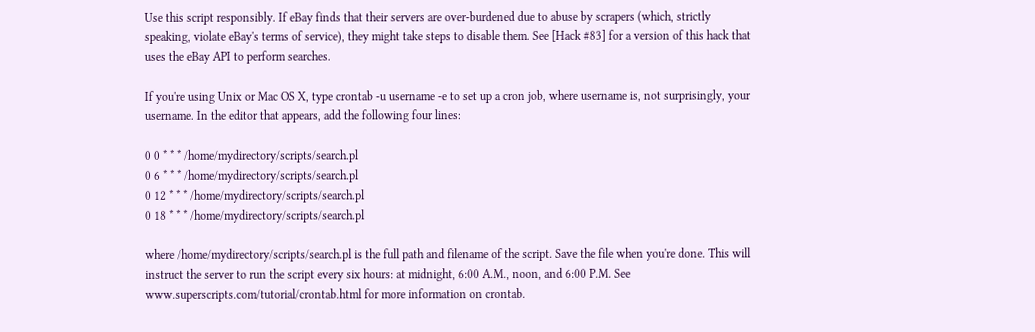Use this script responsibly. If eBay finds that their servers are over-burdened due to abuse by scrapers (which, strictly speaking, violate eBay's terms of service), they might take steps to disable them. See [Hack #83] for a version of this hack that uses the eBay API to perform searches.

If you're using Unix or Mac OS X, type crontab -u username -e to set up a cron job, where username is, not surprisingly, your username. In the editor that appears, add the following four lines:

0 0 * * * /home/mydirectory/scripts/search.pl
0 6 * * * /home/mydirectory/scripts/search.pl
0 12 * * * /home/mydirectory/scripts/search.pl
0 18 * * * /home/mydirectory/scripts/search.pl

where /home/mydirectory/scripts/search.pl is the full path and filename of the script. Save the file when you're done. This will instruct the server to run the script every six hours: at midnight, 6:00 A.M., noon, and 6:00 P.M. See www.superscripts.com/tutorial/crontab.html for more information on crontab.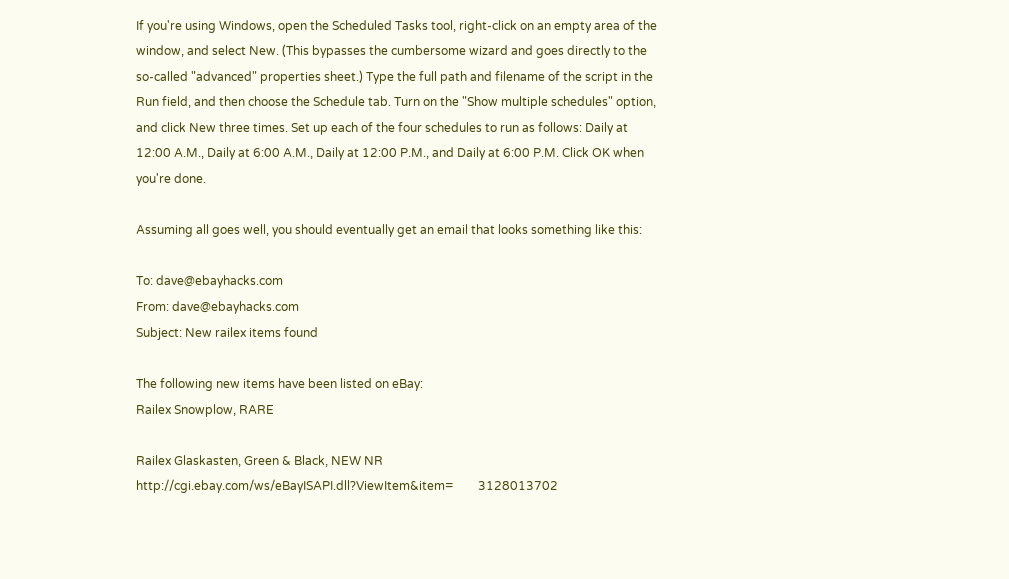If you're using Windows, open the Scheduled Tasks tool, right-click on an empty area of the window, and select New. (This bypasses the cumbersome wizard and goes directly to the so-called "advanced" properties sheet.) Type the full path and filename of the script in the Run field, and then choose the Schedule tab. Turn on the "Show multiple schedules" option, and click New three times. Set up each of the four schedules to run as follows: Daily at 12:00 A.M., Daily at 6:00 A.M., Daily at 12:00 P.M., and Daily at 6:00 P.M. Click OK when you're done.

Assuming all goes well, you should eventually get an email that looks something like this:

To: dave@ebayhacks.com
From: dave@ebayhacks.com
Subject: New railex items found

The following new items have been listed on eBay:
Railex Snowplow, RARE

Railex Glaskasten, Green & Black, NEW NR
http://cgi.ebay.com/ws/eBayISAPI.dll?ViewItem&item=        3128013702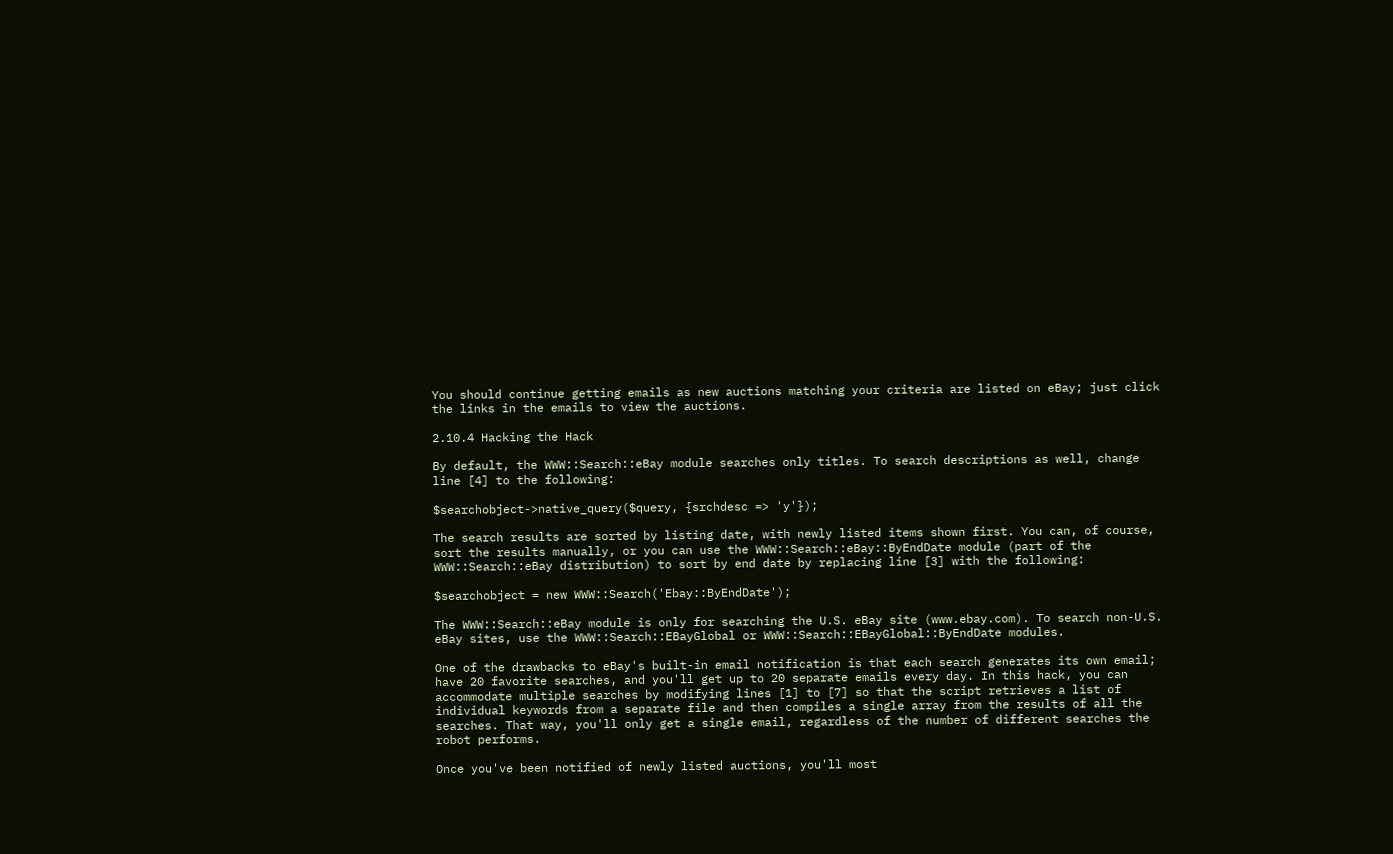You should continue getting emails as new auctions matching your criteria are listed on eBay; just click the links in the emails to view the auctions.

2.10.4 Hacking the Hack

By default, the WWW::Search::eBay module searches only titles. To search descriptions as well, change line [4] to the following:

$searchobject->native_query($query, {srchdesc => 'y'});

The search results are sorted by listing date, with newly listed items shown first. You can, of course, sort the results manually, or you can use the WWW::Search::eBay::ByEndDate module (part of the WWW::Search::eBay distribution) to sort by end date by replacing line [3] with the following:

$searchobject = new WWW::Search('Ebay::ByEndDate');

The WWW::Search::eBay module is only for searching the U.S. eBay site (www.ebay.com). To search non-U.S. eBay sites, use the WWW::Search::EBayGlobal or WWW::Search::EBayGlobal::ByEndDate modules.

One of the drawbacks to eBay's built-in email notification is that each search generates its own email; have 20 favorite searches, and you'll get up to 20 separate emails every day. In this hack, you can accommodate multiple searches by modifying lines [1] to [7] so that the script retrieves a list of individual keywords from a separate file and then compiles a single array from the results of all the searches. That way, you'll only get a single email, regardless of the number of different searches the robot performs.

Once you've been notified of newly listed auctions, you'll most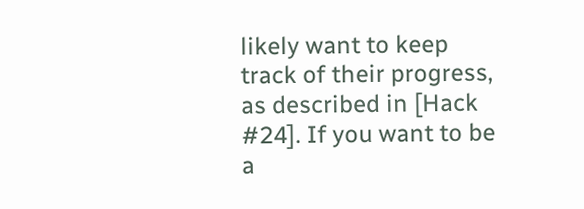likely want to keep track of their progress, as described in [Hack #24]. If you want to be a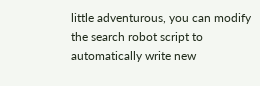little adventurous, you can modify the search robot script to automatically write new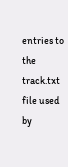entries to the track.txt file used by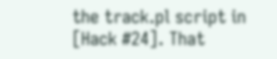the track.pl script in [Hack #24]. That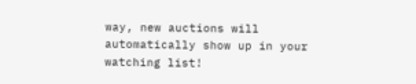way, new auctions will automatically show up in your watching list!